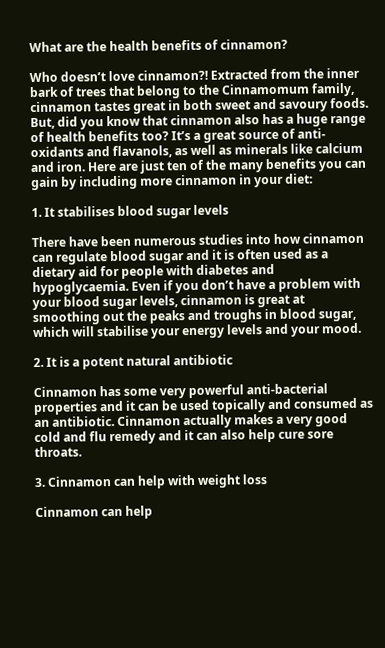What are the health benefits of cinnamon?

Who doesn’t love cinnamon?! Extracted from the inner bark of trees that belong to the Cinnamomum family, cinnamon tastes great in both sweet and savoury foods. But, did you know that cinnamon also has a huge range of health benefits too? It’s a great source of anti-oxidants and flavanols, as well as minerals like calcium and iron. Here are just ten of the many benefits you can gain by including more cinnamon in your diet:

1. It stabilises blood sugar levels

There have been numerous studies into how cinnamon can regulate blood sugar and it is often used as a dietary aid for people with diabetes and hypoglycaemia. Even if you don’t have a problem with your blood sugar levels, cinnamon is great at smoothing out the peaks and troughs in blood sugar, which will stabilise your energy levels and your mood.

2. It is a potent natural antibiotic

Cinnamon has some very powerful anti-bacterial properties and it can be used topically and consumed as an antibiotic. Cinnamon actually makes a very good cold and flu remedy and it can also help cure sore throats.

3. Cinnamon can help with weight loss

Cinnamon can help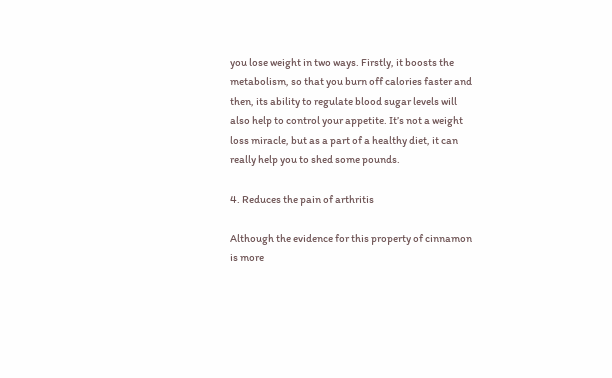you lose weight in two ways. Firstly, it boosts the metabolism, so that you burn off calories faster and then, its ability to regulate blood sugar levels will also help to control your appetite. It’s not a weight loss miracle, but as a part of a healthy diet, it can really help you to shed some pounds.

4. Reduces the pain of arthritis

Although the evidence for this property of cinnamon is more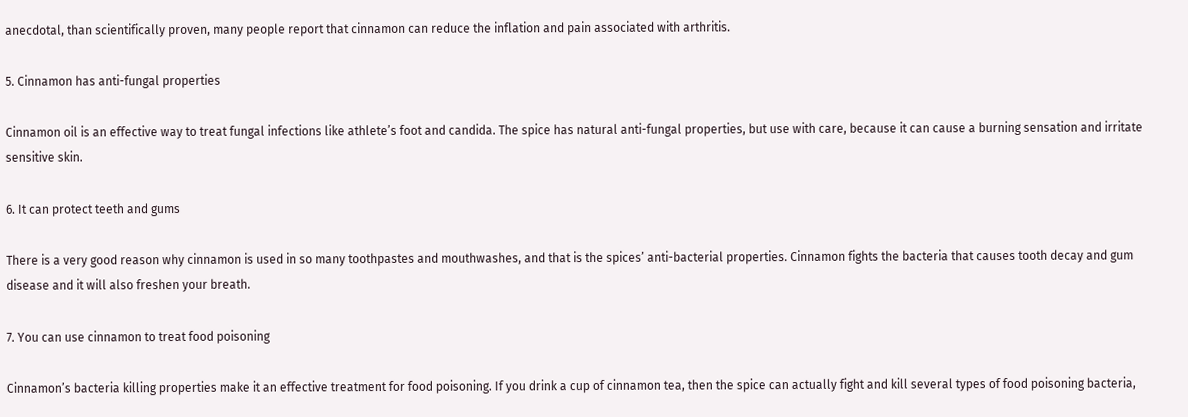anecdotal, than scientifically proven, many people report that cinnamon can reduce the inflation and pain associated with arthritis.

5. Cinnamon has anti-fungal properties

Cinnamon oil is an effective way to treat fungal infections like athlete’s foot and candida. The spice has natural anti-fungal properties, but use with care, because it can cause a burning sensation and irritate sensitive skin.

6. It can protect teeth and gums

There is a very good reason why cinnamon is used in so many toothpastes and mouthwashes, and that is the spices’ anti-bacterial properties. Cinnamon fights the bacteria that causes tooth decay and gum disease and it will also freshen your breath.

7. You can use cinnamon to treat food poisoning

Cinnamon’s bacteria killing properties make it an effective treatment for food poisoning. If you drink a cup of cinnamon tea, then the spice can actually fight and kill several types of food poisoning bacteria,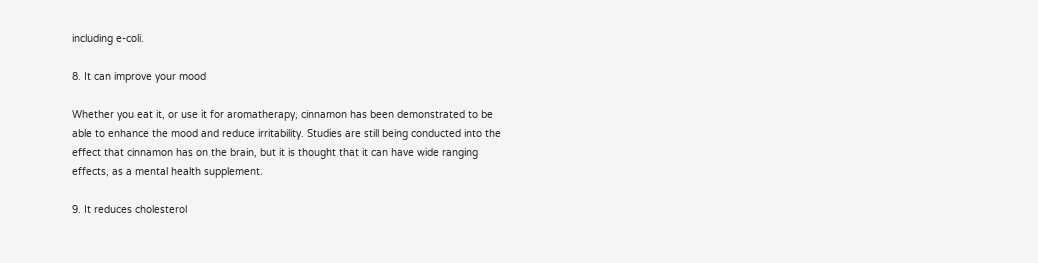including e-coli.

8. It can improve your mood

Whether you eat it, or use it for aromatherapy, cinnamon has been demonstrated to be able to enhance the mood and reduce irritability. Studies are still being conducted into the effect that cinnamon has on the brain, but it is thought that it can have wide ranging effects, as a mental health supplement.

9. It reduces cholesterol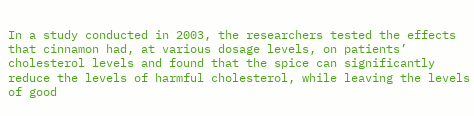In a study conducted in 2003, the researchers tested the effects that cinnamon had, at various dosage levels, on patients’ cholesterol levels and found that the spice can significantly reduce the levels of harmful cholesterol, while leaving the levels of good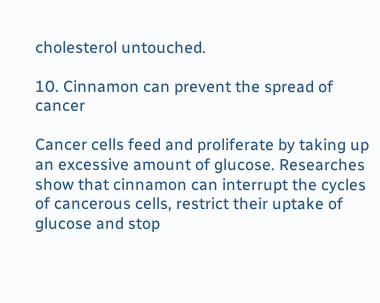cholesterol untouched.

10. Cinnamon can prevent the spread of cancer

Cancer cells feed and proliferate by taking up an excessive amount of glucose. Researches show that cinnamon can interrupt the cycles of cancerous cells, restrict their uptake of glucose and stop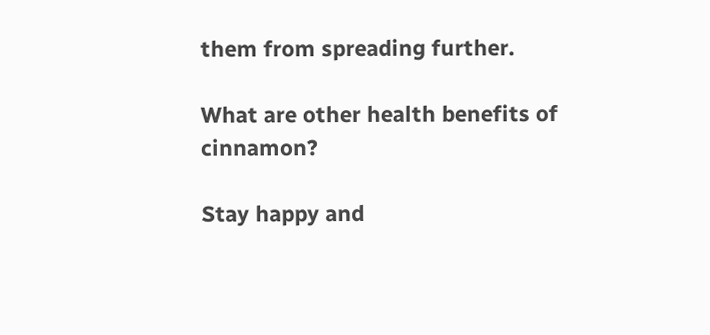them from spreading further.

What are other health benefits of cinnamon?

Stay happy and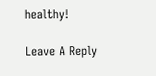healthy!

Leave A Reply